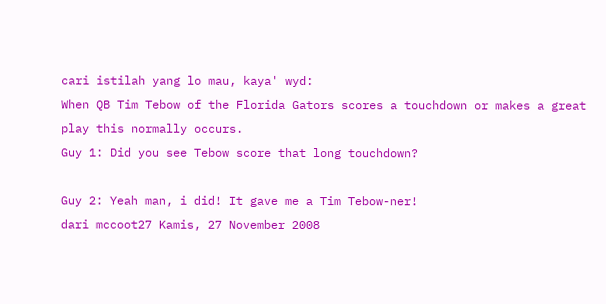cari istilah yang lo mau, kaya' wyd:
When QB Tim Tebow of the Florida Gators scores a touchdown or makes a great play this normally occurs.
Guy 1: Did you see Tebow score that long touchdown?

Guy 2: Yeah man, i did! It gave me a Tim Tebow-ner!
dari mccoot27 Kamis, 27 November 2008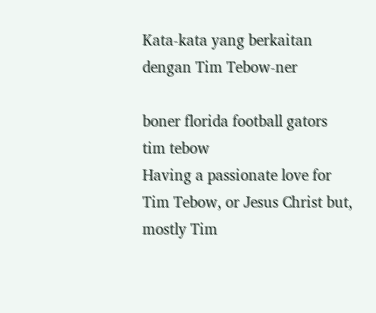Kata-kata yang berkaitan dengan Tim Tebow-ner

boner florida football gators tim tebow
Having a passionate love for Tim Tebow, or Jesus Christ but, mostly Tim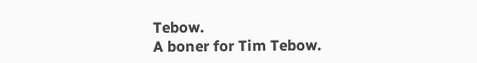Tebow.
A boner for Tim Tebow.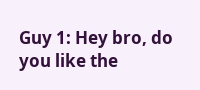Guy 1: Hey bro, do you like the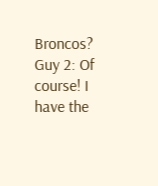Broncos?
Guy 2: Of course! I have the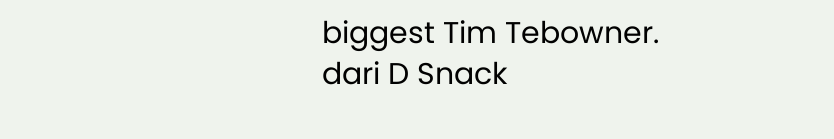biggest Tim Tebowner.
dari D Snack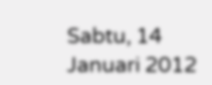Sabtu, 14 Januari 2012